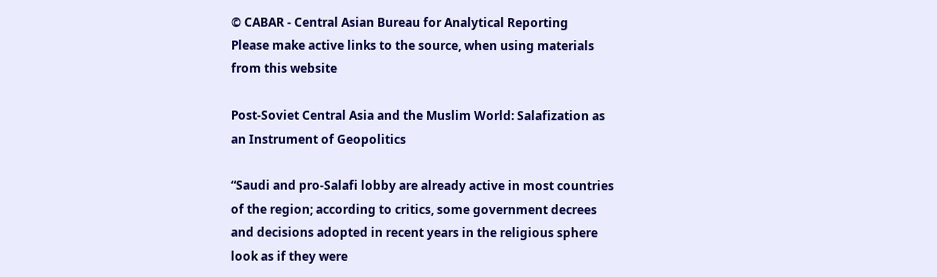© CABAR - Central Asian Bureau for Analytical Reporting
Please make active links to the source, when using materials from this website

Post-Soviet Central Asia and the Muslim World: Salafization as an Instrument of Geopolitics

“Saudi and pro-Salafi lobby are already active in most countries of the region; according to critics, some government decrees and decisions adopted in recent years in the religious sphere look as if they were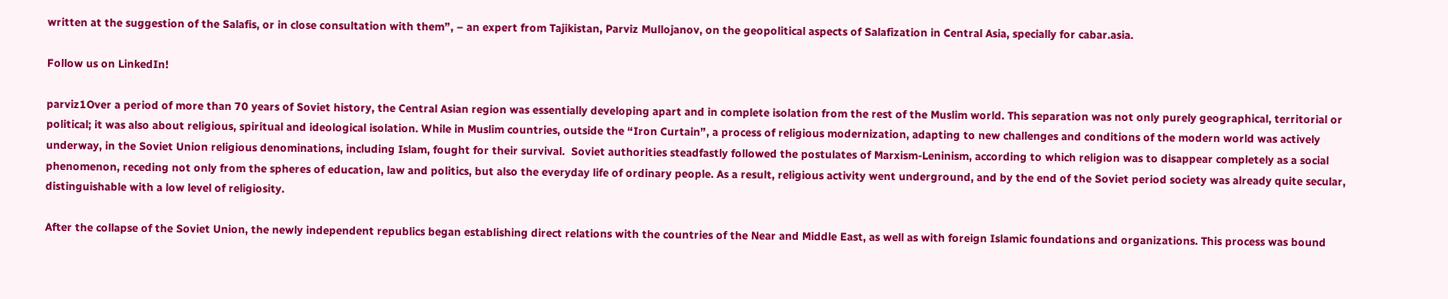written at the suggestion of the Salafis, or in close consultation with them”, – an expert from Tajikistan, Parviz Mullojanov, on the geopolitical aspects of Salafization in Central Asia, specially for cabar.asia.

Follow us on LinkedIn!

parviz1Over a period of more than 70 years of Soviet history, the Central Asian region was essentially developing apart and in complete isolation from the rest of the Muslim world. This separation was not only purely geographical, territorial or political; it was also about religious, spiritual and ideological isolation. While in Muslim countries, outside the “Iron Curtain”, a process of religious modernization, adapting to new challenges and conditions of the modern world was actively underway, in the Soviet Union religious denominations, including Islam, fought for their survival.  Soviet authorities steadfastly followed the postulates of Marxism-Leninism, according to which religion was to disappear completely as a social phenomenon, receding not only from the spheres of education, law and politics, but also the everyday life of ordinary people. As a result, religious activity went underground, and by the end of the Soviet period society was already quite secular, distinguishable with a low level of religiosity.

After the collapse of the Soviet Union, the newly independent republics began establishing direct relations with the countries of the Near and Middle East, as well as with foreign Islamic foundations and organizations. This process was bound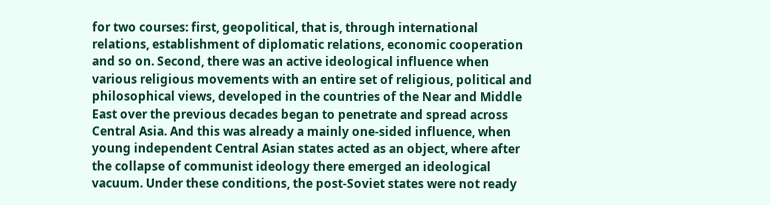for two courses: first, geopolitical, that is, through international relations, establishment of diplomatic relations, economic cooperation and so on. Second, there was an active ideological influence when various religious movements with an entire set of religious, political and philosophical views, developed in the countries of the Near and Middle East over the previous decades began to penetrate and spread across Central Asia. And this was already a mainly one-sided influence, when young independent Central Asian states acted as an object, where after the collapse of communist ideology there emerged an ideological vacuum. Under these conditions, the post-Soviet states were not ready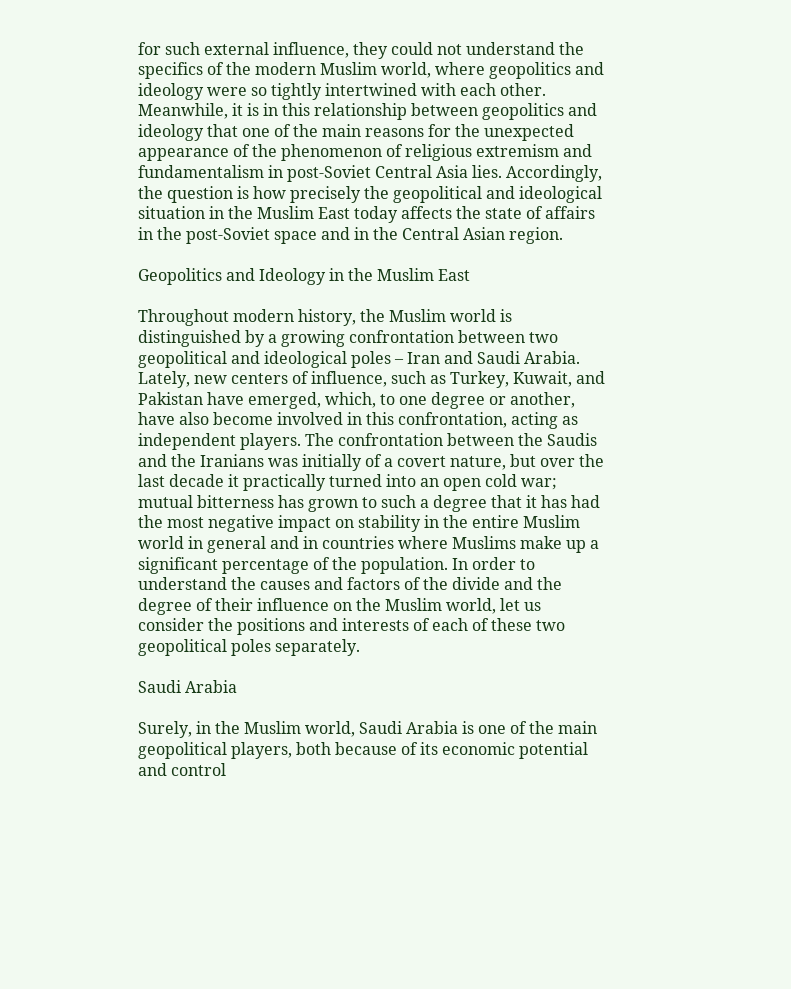for such external influence, they could not understand the specifics of the modern Muslim world, where geopolitics and ideology were so tightly intertwined with each other. Meanwhile, it is in this relationship between geopolitics and ideology that one of the main reasons for the unexpected appearance of the phenomenon of religious extremism and fundamentalism in post-Soviet Central Asia lies. Accordingly, the question is how precisely the geopolitical and ideological situation in the Muslim East today affects the state of affairs in the post-Soviet space and in the Central Asian region.

Geopolitics and Ideology in the Muslim East

Throughout modern history, the Muslim world is distinguished by a growing confrontation between two geopolitical and ideological poles – Iran and Saudi Arabia. Lately, new centers of influence, such as Turkey, Kuwait, and Pakistan have emerged, which, to one degree or another, have also become involved in this confrontation, acting as independent players. The confrontation between the Saudis and the Iranians was initially of a covert nature, but over the last decade it practically turned into an open cold war; mutual bitterness has grown to such a degree that it has had the most negative impact on stability in the entire Muslim world in general and in countries where Muslims make up a significant percentage of the population. In order to understand the causes and factors of the divide and the degree of their influence on the Muslim world, let us consider the positions and interests of each of these two geopolitical poles separately.

Saudi Arabia

Surely, in the Muslim world, Saudi Arabia is one of the main geopolitical players, both because of its economic potential and control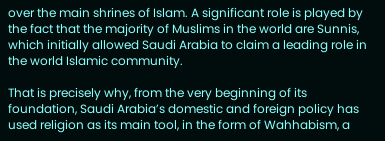over the main shrines of Islam. A significant role is played by the fact that the majority of Muslims in the world are Sunnis, which initially allowed Saudi Arabia to claim a leading role in the world Islamic community.

That is precisely why, from the very beginning of its foundation, Saudi Arabia’s domestic and foreign policy has used religion as its main tool, in the form of Wahhabism, a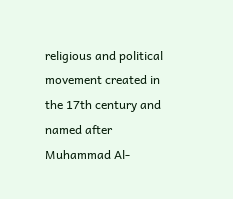religious and political movement created in the 17th century and named after Muhammad Al-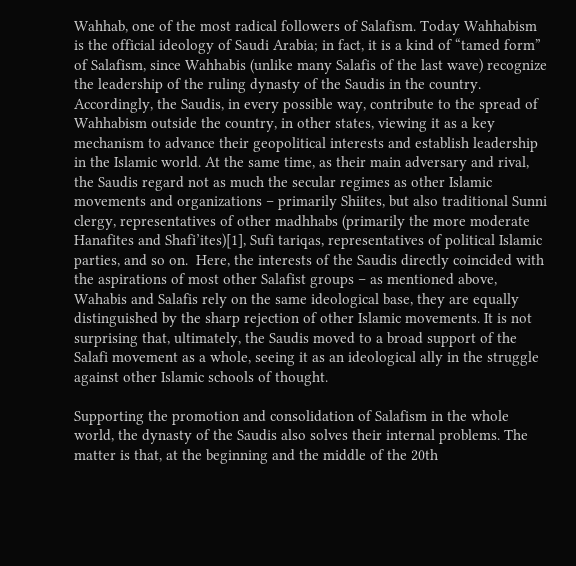Wahhab, one of the most radical followers of Salafism. Today Wahhabism is the official ideology of Saudi Arabia; in fact, it is a kind of “tamed form” of Salafism, since Wahhabis (unlike many Salafis of the last wave) recognize the leadership of the ruling dynasty of the Saudis in the country.  Accordingly, the Saudis, in every possible way, contribute to the spread of Wahhabism outside the country, in other states, viewing it as a key mechanism to advance their geopolitical interests and establish leadership in the Islamic world. At the same time, as their main adversary and rival, the Saudis regard not as much the secular regimes as other Islamic movements and organizations – primarily Shiites, but also traditional Sunni clergy, representatives of other madhhabs (primarily the more moderate Hanafites and Shafi’ites)[1], Sufi tariqas, representatives of political Islamic parties, and so on.  Here, the interests of the Saudis directly coincided with the aspirations of most other Salafist groups – as mentioned above, Wahabis and Salafis rely on the same ideological base, they are equally distinguished by the sharp rejection of other Islamic movements. It is not surprising that, ultimately, the Saudis moved to a broad support of the Salafi movement as a whole, seeing it as an ideological ally in the struggle against other Islamic schools of thought.

Supporting the promotion and consolidation of Salafism in the whole world, the dynasty of the Saudis also solves their internal problems. The matter is that, at the beginning and the middle of the 20th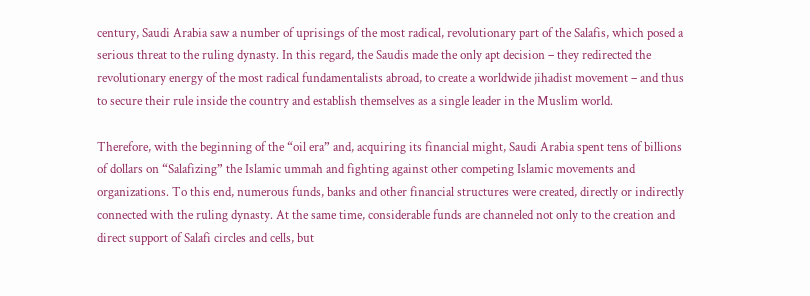century, Saudi Arabia saw a number of uprisings of the most radical, revolutionary part of the Salafis, which posed a serious threat to the ruling dynasty. In this regard, the Saudis made the only apt decision – they redirected the revolutionary energy of the most radical fundamentalists abroad, to create a worldwide jihadist movement – and thus to secure their rule inside the country and establish themselves as a single leader in the Muslim world.

Therefore, with the beginning of the “oil era” and, acquiring its financial might, Saudi Arabia spent tens of billions of dollars on “Salafizing” the Islamic ummah and fighting against other competing Islamic movements and organizations. To this end, numerous funds, banks and other financial structures were created, directly or indirectly connected with the ruling dynasty. At the same time, considerable funds are channeled not only to the creation and direct support of Salafi circles and cells, but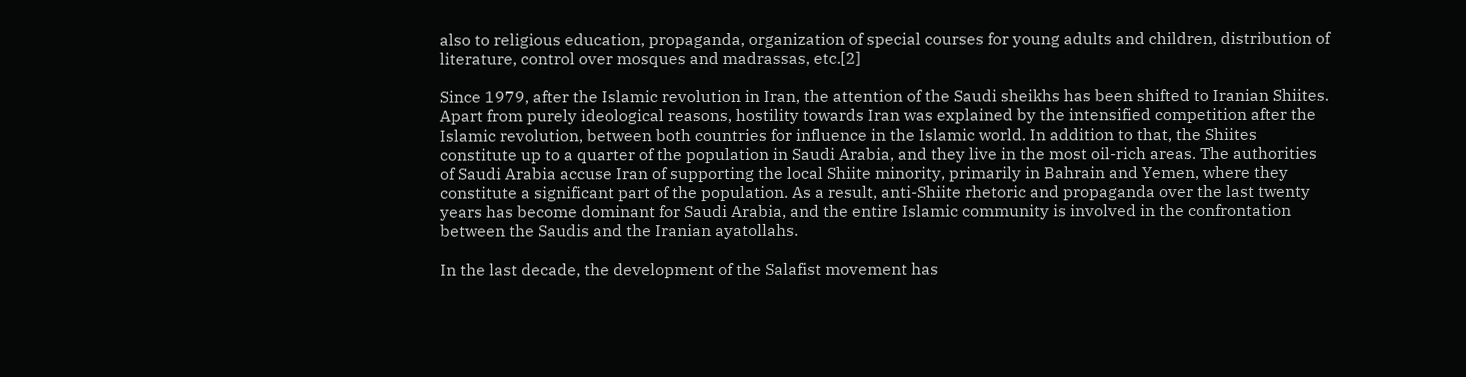also to religious education, propaganda, organization of special courses for young adults and children, distribution of literature, control over mosques and madrassas, etc.[2]

Since 1979, after the Islamic revolution in Iran, the attention of the Saudi sheikhs has been shifted to Iranian Shiites.  Apart from purely ideological reasons, hostility towards Iran was explained by the intensified competition after the Islamic revolution, between both countries for influence in the Islamic world. In addition to that, the Shiites constitute up to a quarter of the population in Saudi Arabia, and they live in the most oil-rich areas. The authorities of Saudi Arabia accuse Iran of supporting the local Shiite minority, primarily in Bahrain and Yemen, where they constitute a significant part of the population. As a result, anti-Shiite rhetoric and propaganda over the last twenty years has become dominant for Saudi Arabia, and the entire Islamic community is involved in the confrontation between the Saudis and the Iranian ayatollahs.

In the last decade, the development of the Salafist movement has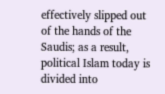effectively slipped out of the hands of the Saudis; as a result, political Islam today is divided into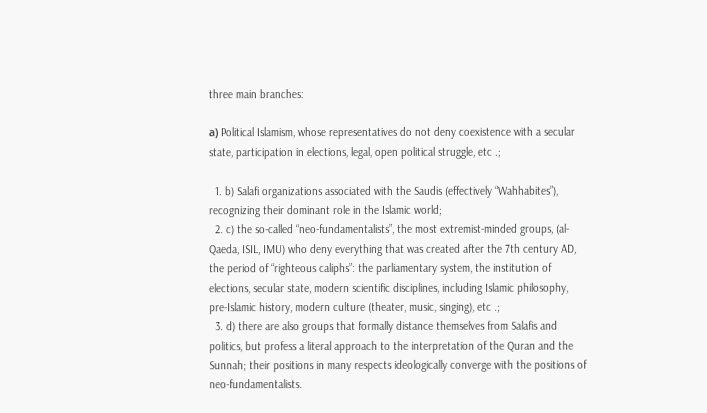three main branches:

а) Political Islamism, whose representatives do not deny coexistence with a secular state, participation in elections, legal, open political struggle, etc .;

  1. b) Salafi organizations associated with the Saudis (effectively “Wahhabites”), recognizing their dominant role in the Islamic world;
  2. c) the so-called “neo-fundamentalists”, the most extremist-minded groups, (al-Qaeda, ISIL, IMU) who deny everything that was created after the 7th century AD, the period of “righteous caliphs”: the parliamentary system, the institution of elections, secular state, modern scientific disciplines, including Islamic philosophy, pre-Islamic history, modern culture (theater, music, singing), etc .;
  3. d) there are also groups that formally distance themselves from Salafis and politics, but profess a literal approach to the interpretation of the Quran and the Sunnah; their positions in many respects ideologically converge with the positions of neo-fundamentalists.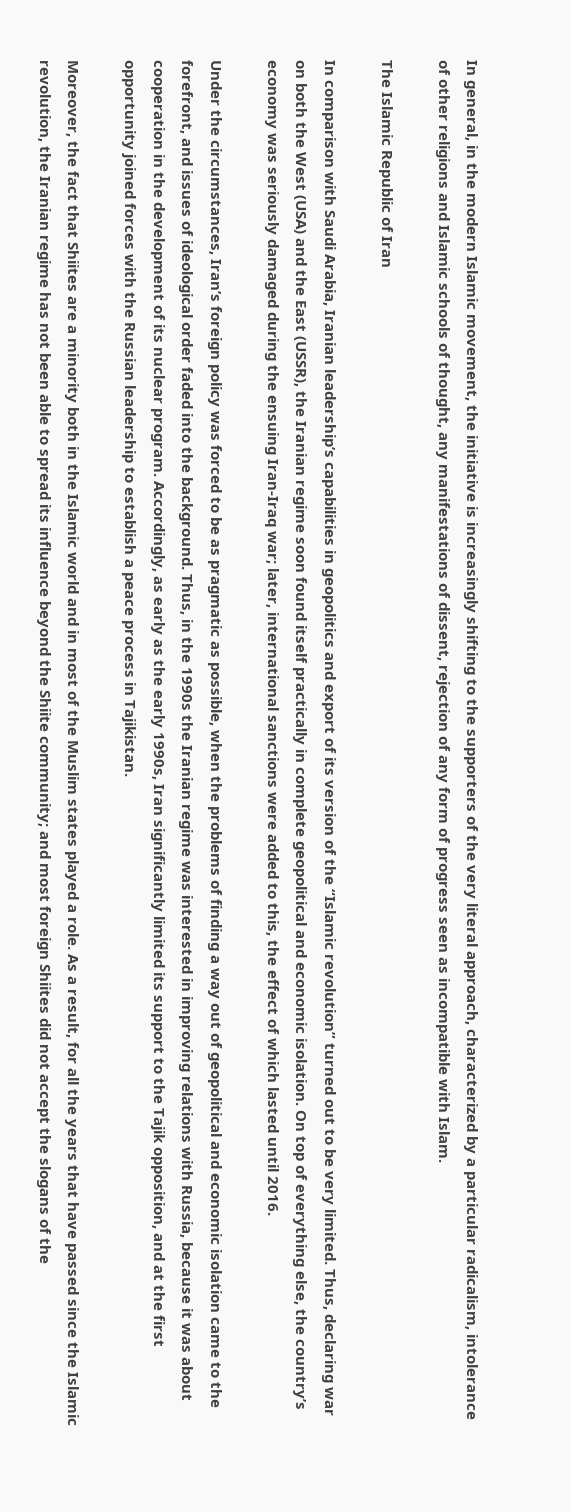In general, in the modern Islamic movement, the initiative is increasingly shifting to the supporters of the very literal approach, characterized by a particular radicalism, intolerance of other religions and Islamic schools of thought, any manifestations of dissent, rejection of any form of progress seen as incompatible with Islam.

The Islamic Republic of Iran

In comparison with Saudi Arabia, Iranian leadership’s capabilities in geopolitics and export of its version of the “Islamic revolution” turned out to be very limited. Thus, declaring war on both the West (USA) and the East (USSR), the Iranian regime soon found itself practically in complete geopolitical and economic isolation. On top of everything else, the country’s economy was seriously damaged during the ensuing Iran-Iraq war; later, international sanctions were added to this, the effect of which lasted until 2016.

Under the circumstances, Iran’s foreign policy was forced to be as pragmatic as possible, when the problems of finding a way out of geopolitical and economic isolation came to the forefront, and issues of ideological order faded into the background. Thus, in the 1990s the Iranian regime was interested in improving relations with Russia, because it was about cooperation in the development of its nuclear program. Accordingly, as early as the early 1990s, Iran significantly limited its support to the Tajik opposition, and at the first opportunity joined forces with the Russian leadership to establish a peace process in Tajikistan.

Moreover, the fact that Shiites are a minority both in the Islamic world and in most of the Muslim states played a role. As a result, for all the years that have passed since the Islamic revolution, the Iranian regime has not been able to spread its influence beyond the Shiite community; and most foreign Shiites did not accept the slogans of the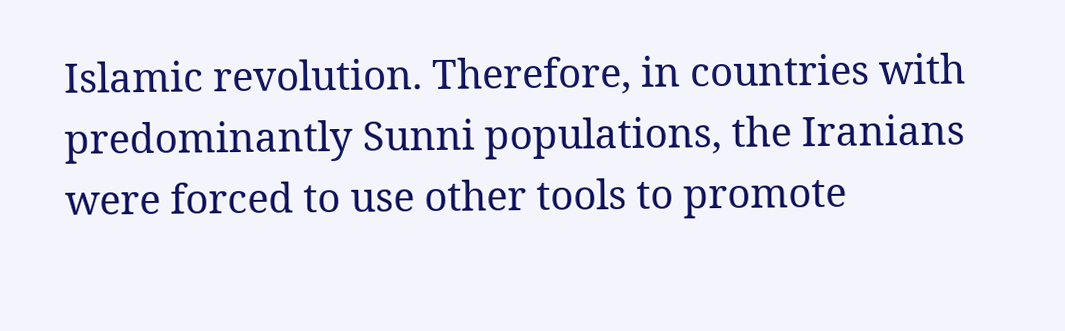Islamic revolution. Therefore, in countries with predominantly Sunni populations, the Iranians were forced to use other tools to promote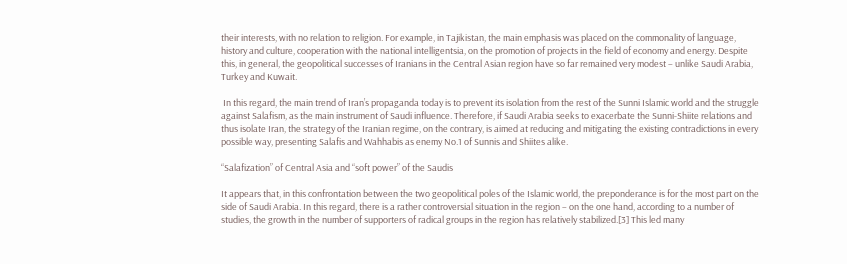their interests, with no relation to religion. For example, in Tajikistan, the main emphasis was placed on the commonality of language, history and culture, cooperation with the national intelligentsia, on the promotion of projects in the field of economy and energy. Despite this, in general, the geopolitical successes of Iranians in the Central Asian region have so far remained very modest – unlike Saudi Arabia, Turkey and Kuwait.

 In this regard, the main trend of Iran’s propaganda today is to prevent its isolation from the rest of the Sunni Islamic world and the struggle against Salafism, as the main instrument of Saudi influence. Therefore, if Saudi Arabia seeks to exacerbate the Sunni-Shiite relations and thus isolate Iran, the strategy of the Iranian regime, on the contrary, is aimed at reducing and mitigating the existing contradictions in every possible way, presenting Salafis and Wahhabis as enemy No.1 of Sunnis and Shiites alike.

“Salafization” of Central Asia and “soft power” of the Saudis

It appears that, in this confrontation between the two geopolitical poles of the Islamic world, the preponderance is for the most part on the side of Saudi Arabia. In this regard, there is a rather controversial situation in the region – on the one hand, according to a number of studies, the growth in the number of supporters of radical groups in the region has relatively stabilized.[3] This led many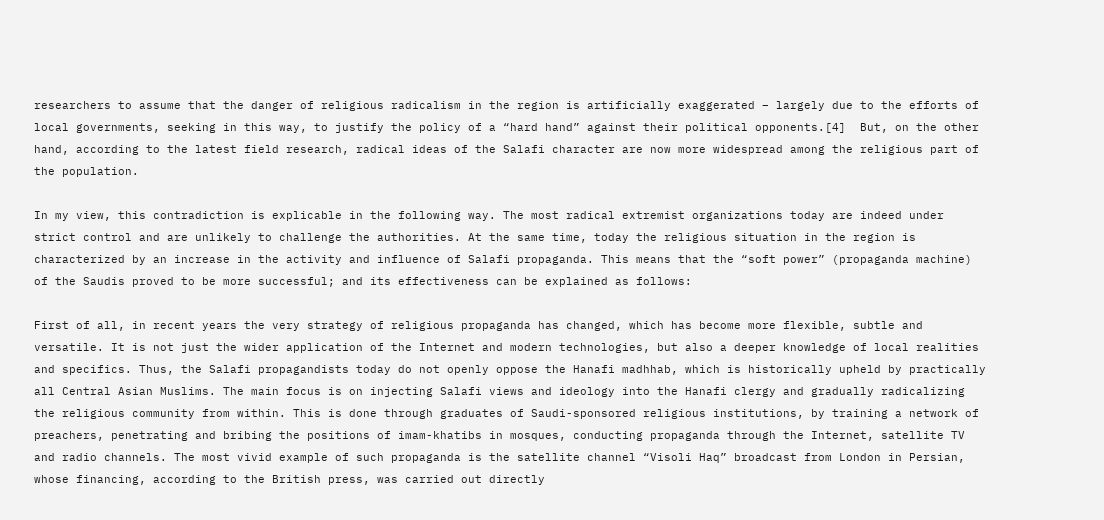researchers to assume that the danger of religious radicalism in the region is artificially exaggerated – largely due to the efforts of local governments, seeking in this way, to justify the policy of a “hard hand” against their political opponents.[4]  But, on the other hand, according to the latest field research, radical ideas of the Salafi character are now more widespread among the religious part of the population.

In my view, this contradiction is explicable in the following way. The most radical extremist organizations today are indeed under strict control and are unlikely to challenge the authorities. At the same time, today the religious situation in the region is characterized by an increase in the activity and influence of Salafi propaganda. This means that the “soft power” (propaganda machine) of the Saudis proved to be more successful; and its effectiveness can be explained as follows:

First of all, in recent years the very strategy of religious propaganda has changed, which has become more flexible, subtle and versatile. It is not just the wider application of the Internet and modern technologies, but also a deeper knowledge of local realities and specifics. Thus, the Salafi propagandists today do not openly oppose the Hanafi madhhab, which is historically upheld by practically all Central Asian Muslims. The main focus is on injecting Salafi views and ideology into the Hanafi clergy and gradually radicalizing the religious community from within. This is done through graduates of Saudi-sponsored religious institutions, by training a network of preachers, penetrating and bribing the positions of imam-khatibs in mosques, conducting propaganda through the Internet, satellite TV and radio channels. The most vivid example of such propaganda is the satellite channel “Visoli Haq” broadcast from London in Persian, whose financing, according to the British press, was carried out directly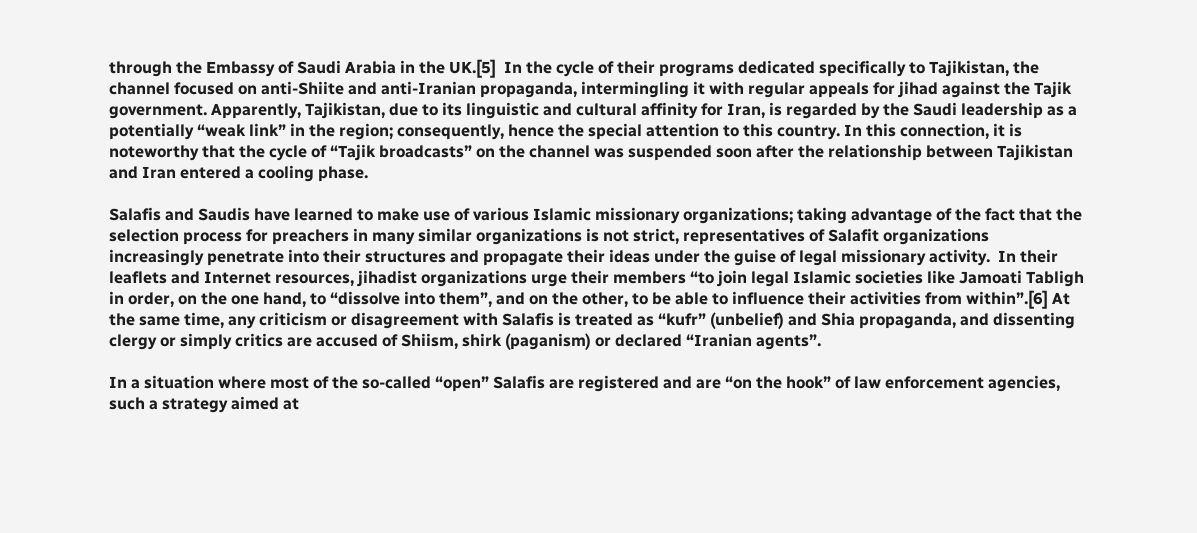through the Embassy of Saudi Arabia in the UK.[5]  In the cycle of their programs dedicated specifically to Tajikistan, the channel focused on anti-Shiite and anti-Iranian propaganda, intermingling it with regular appeals for jihad against the Tajik government. Apparently, Tajikistan, due to its linguistic and cultural affinity for Iran, is regarded by the Saudi leadership as a potentially “weak link” in the region; consequently, hence the special attention to this country. In this connection, it is noteworthy that the cycle of “Tajik broadcasts” on the channel was suspended soon after the relationship between Tajikistan and Iran entered a cooling phase.

Salafis and Saudis have learned to make use of various Islamic missionary organizations; taking advantage of the fact that the selection process for preachers in many similar organizations is not strict, representatives of Salafit organizations increasingly penetrate into their structures and propagate their ideas under the guise of legal missionary activity.  In their leaflets and Internet resources, jihadist organizations urge their members “to join legal Islamic societies like Jamoati Tabligh in order, on the one hand, to “dissolve into them”, and on the other, to be able to influence their activities from within”.[6] At the same time, any criticism or disagreement with Salafis is treated as “kufr” (unbelief) and Shia propaganda, and dissenting clergy or simply critics are accused of Shiism, shirk (paganism) or declared “Iranian agents”.

In a situation where most of the so-called “open” Salafis are registered and are “on the hook” of law enforcement agencies, such a strategy aimed at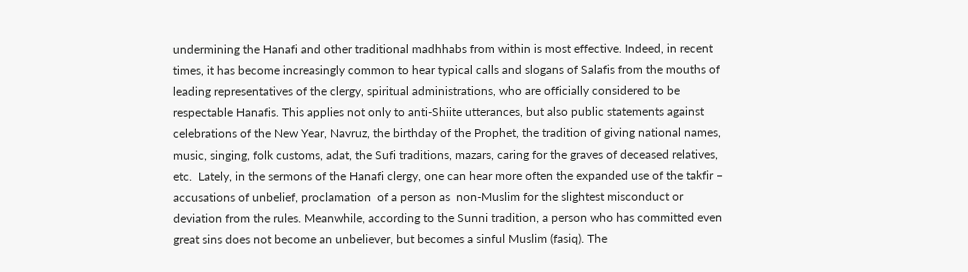undermining the Hanafi and other traditional madhhabs from within is most effective. Indeed, in recent times, it has become increasingly common to hear typical calls and slogans of Salafis from the mouths of leading representatives of the clergy, spiritual administrations, who are officially considered to be respectable Hanafis. This applies not only to anti-Shiite utterances, but also public statements against celebrations of the New Year, Navruz, the birthday of the Prophet, the tradition of giving national names, music, singing, folk customs, adat, the Sufi traditions, mazars, caring for the graves of deceased relatives, etc.  Lately, in the sermons of the Hanafi clergy, one can hear more often the expanded use of the takfir – accusations of unbelief, proclamation  of a person as  non-Muslim for the slightest misconduct or deviation from the rules. Meanwhile, according to the Sunni tradition, a person who has committed even great sins does not become an unbeliever, but becomes a sinful Muslim (fasiq). The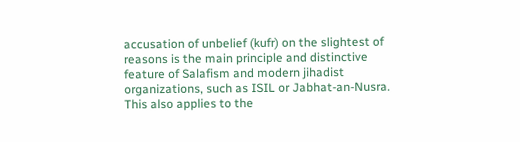accusation of unbelief (kufr) on the slightest of reasons is the main principle and distinctive feature of Salafism and modern jihadist organizations, such as ISIL or Jabhat-an-Nusra. This also applies to the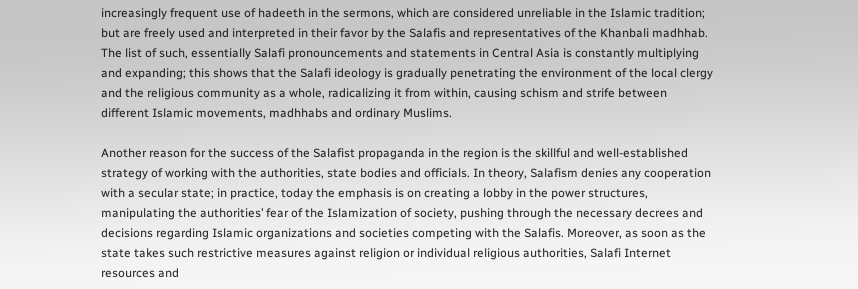increasingly frequent use of hadeeth in the sermons, which are considered unreliable in the Islamic tradition; but are freely used and interpreted in their favor by the Salafis and representatives of the Khanbali madhhab. The list of such, essentially Salafi pronouncements and statements in Central Asia is constantly multiplying and expanding; this shows that the Salafi ideology is gradually penetrating the environment of the local clergy and the religious community as a whole, radicalizing it from within, causing schism and strife between different Islamic movements, madhhabs and ordinary Muslims.

Another reason for the success of the Salafist propaganda in the region is the skillful and well-established strategy of working with the authorities, state bodies and officials. In theory, Salafism denies any cooperation with a secular state; in practice, today the emphasis is on creating a lobby in the power structures, manipulating the authorities’ fear of the Islamization of society, pushing through the necessary decrees and decisions regarding Islamic organizations and societies competing with the Salafis. Moreover, as soon as the state takes such restrictive measures against religion or individual religious authorities, Salafi Internet resources and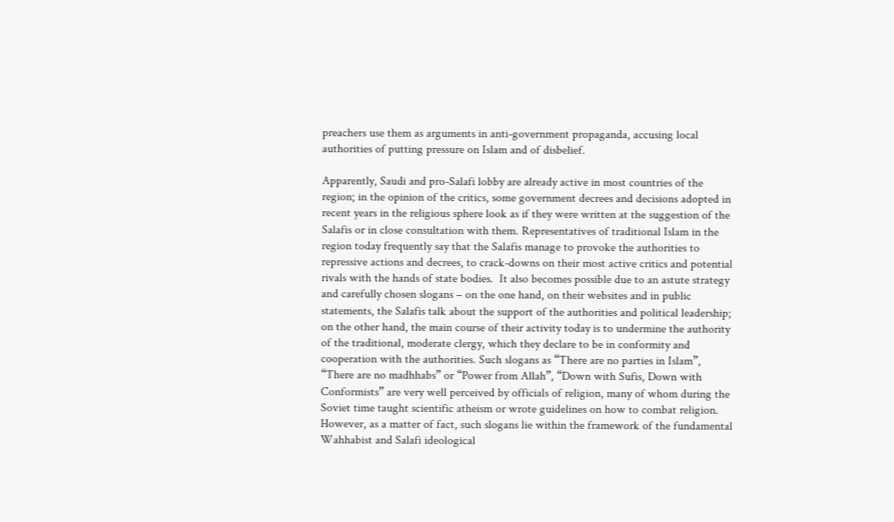preachers use them as arguments in anti-government propaganda, accusing local authorities of putting pressure on Islam and of disbelief.

Apparently, Saudi and pro-Salafi lobby are already active in most countries of the region; in the opinion of the critics, some government decrees and decisions adopted in recent years in the religious sphere look as if they were written at the suggestion of the Salafis or in close consultation with them. Representatives of traditional Islam in the region today frequently say that the Salafis manage to provoke the authorities to repressive actions and decrees, to crack-downs on their most active critics and potential rivals with the hands of state bodies.  It also becomes possible due to an astute strategy and carefully chosen slogans – on the one hand, on their websites and in public statements, the Salafis talk about the support of the authorities and political leadership; on the other hand, the main course of their activity today is to undermine the authority of the traditional, moderate clergy, which they declare to be in conformity and cooperation with the authorities. Such slogans as “There are no parties in Islam”, “There are no madhhabs” or “Power from Allah”, “Down with Sufis, Down with Conformists” are very well perceived by officials of religion, many of whom during the Soviet time taught scientific atheism or wrote guidelines on how to combat religion. However, as a matter of fact, such slogans lie within the framework of the fundamental Wahhabist and Salafi ideological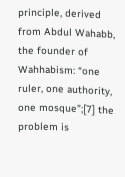principle, derived from Abdul Wahabb, the founder of Wahhabism: “one ruler, one authority, one mosque”;[7] the problem is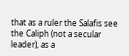that as a ruler the Salafis see the Caliph (not a secular leader), as a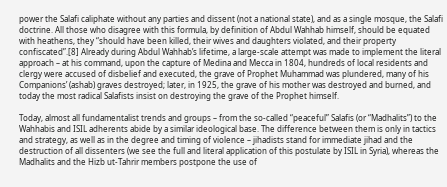power the Salafi caliphate without any parties and dissent (not a national state), and as a single mosque, the Salafi doctrine. All those who disagree with this formula, by definition of Abdul Wahhab himself, should be equated with heathens, they “should have been killed, their wives and daughters violated, and their property confiscated”.[8] Already during Abdul Wahhab’s lifetime, a large-scale attempt was made to implement the literal approach – at his command, upon the capture of Medina and Mecca in 1804, hundreds of local residents and clergy were accused of disbelief and executed, the grave of Prophet Muhammad was plundered, many of his Companions’ (ashab) graves destroyed; later, in 1925, the grave of his mother was destroyed and burned, and today the most radical Salafists insist on destroying the grave of the Prophet himself.

Today, almost all fundamentalist trends and groups – from the so-called “peaceful” Salafis (or “Madhalits”) to the Wahhabis and ISIL adherents abide by a similar ideological base. The difference between them is only in tactics and strategy, as well as in the degree and timing of violence – jihadists stand for immediate jihad and the destruction of all dissenters (we see the full and literal application of this postulate by ISIL in Syria), whereas the Madhalits and the Hizb ut-Tahrir members postpone the use of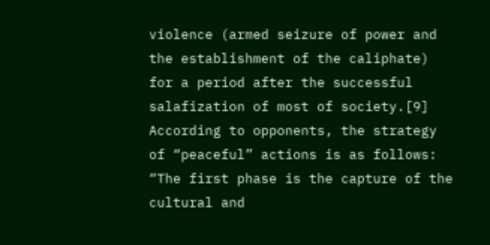violence (armed seizure of power and the establishment of the caliphate) for a period after the successful salafization of most of society.[9] According to opponents, the strategy of “peaceful” actions is as follows: “The first phase is the capture of the cultural and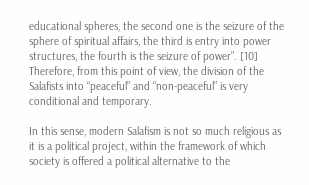educational spheres, the second one is the seizure of the sphere of spiritual affairs, the third is entry into power structures, the fourth is the seizure of power”. [10] Therefore, from this point of view, the division of the Salafists into “peaceful” and “non-peaceful” is very conditional and temporary.

In this sense, modern Salafism is not so much religious as it is a political project, within the framework of which society is offered a political alternative to the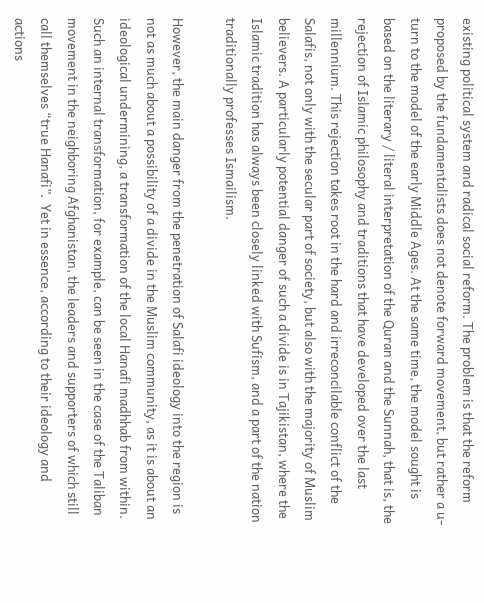existing political system and radical social reform. The problem is that the reform proposed by the fundamentalists does not denote forward movement, but rather a u-turn to the model of the early Middle Ages. At the same time, the model sought is based on the literary / literal interpretation of the Quran and the Sunnah, that is, the rejection of Islamic philosophy and traditions that have developed over the last millennium. This rejection takes root in the hard and irreconcilable conflict of the Salafis, not only with the secular part of society, but also with the majority of Muslim believers. A particularly potential danger of such a divide is in Tajikistan, where the Islamic tradition has always been closely linked with Sufism, and a part of the nation traditionally professes Ismailism.

However, the main danger from the penetration of Salafi ideology into the region is not as much about a possibility of a divide in the Muslim community, as it is about an ideological undermining, a transformation of the local Hanafi madhhab from within. Such an internal transformation, for example, can be seen in the case of the Taliban movement in the neighboring Afghanistan, the leaders and supporters of which still call themselves “true Hanafi”.  Yet in essence, according to their ideology and actions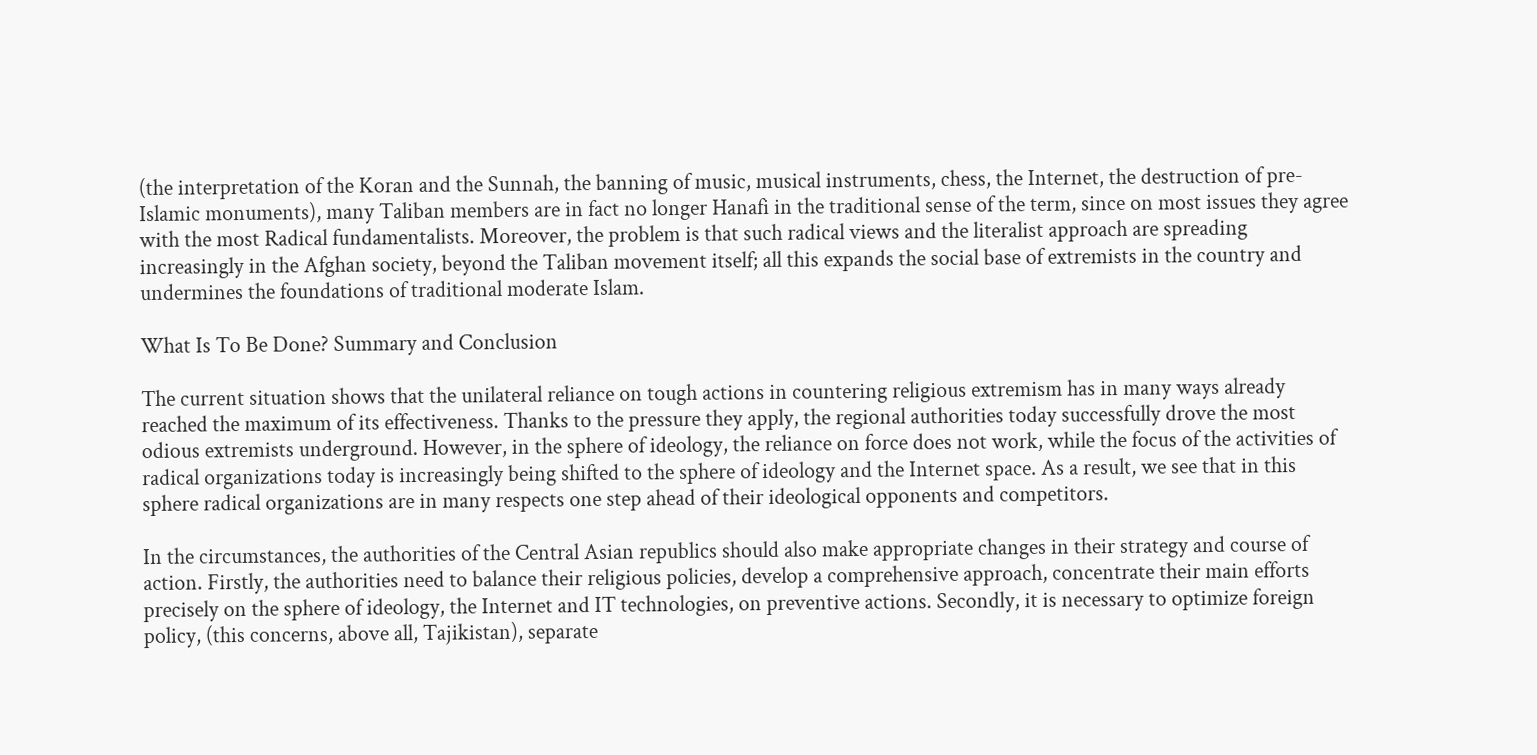(the interpretation of the Koran and the Sunnah, the banning of music, musical instruments, chess, the Internet, the destruction of pre-Islamic monuments), many Taliban members are in fact no longer Hanafi in the traditional sense of the term, since on most issues they agree with the most Radical fundamentalists. Moreover, the problem is that such radical views and the literalist approach are spreading increasingly in the Afghan society, beyond the Taliban movement itself; all this expands the social base of extremists in the country and undermines the foundations of traditional moderate Islam.

What Is To Be Done? Summary and Conclusion

The current situation shows that the unilateral reliance on tough actions in countering religious extremism has in many ways already reached the maximum of its effectiveness. Thanks to the pressure they apply, the regional authorities today successfully drove the most odious extremists underground. However, in the sphere of ideology, the reliance on force does not work, while the focus of the activities of radical organizations today is increasingly being shifted to the sphere of ideology and the Internet space. As a result, we see that in this sphere radical organizations are in many respects one step ahead of their ideological opponents and competitors.

In the circumstances, the authorities of the Central Asian republics should also make appropriate changes in their strategy and course of action. Firstly, the authorities need to balance their religious policies, develop a comprehensive approach, concentrate their main efforts precisely on the sphere of ideology, the Internet and IT technologies, on preventive actions. Secondly, it is necessary to optimize foreign policy, (this concerns, above all, Tajikistan), separate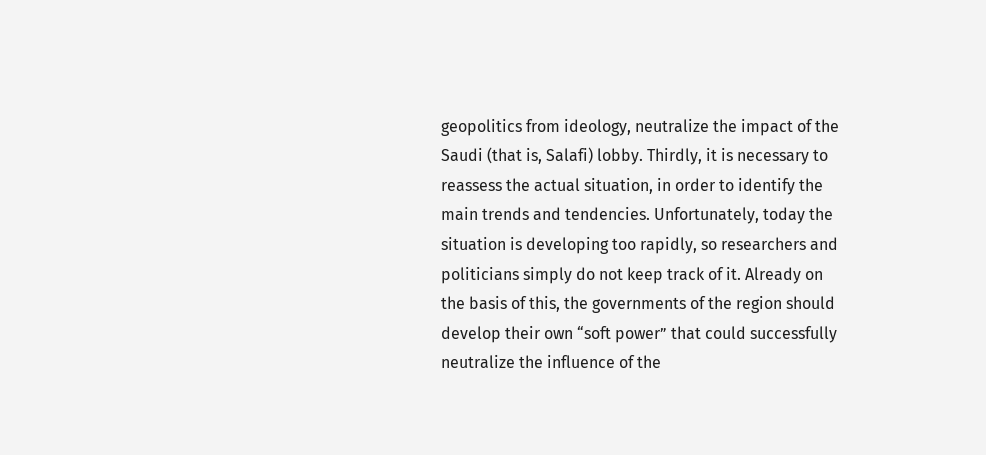geopolitics from ideology, neutralize the impact of the Saudi (that is, Salafi) lobby. Thirdly, it is necessary to reassess the actual situation, in order to identify the main trends and tendencies. Unfortunately, today the situation is developing too rapidly, so researchers and politicians simply do not keep track of it. Already on the basis of this, the governments of the region should develop their own “soft power” that could successfully neutralize the influence of the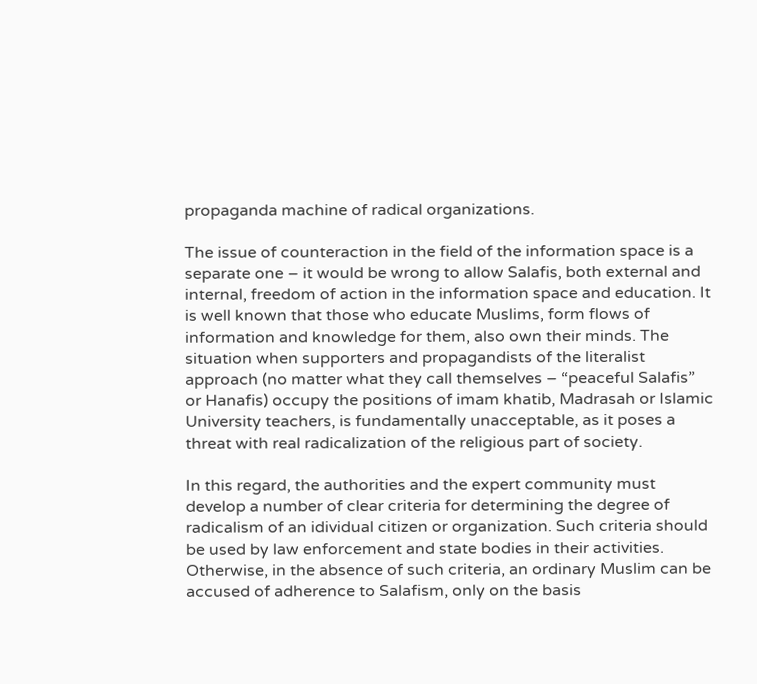propaganda machine of radical organizations.

The issue of counteraction in the field of the information space is a separate one – it would be wrong to allow Salafis, both external and internal, freedom of action in the information space and education. It is well known that those who educate Muslims, form flows of information and knowledge for them, also own their minds. The situation when supporters and propagandists of the literalist approach (no matter what they call themselves – “peaceful Salafis” or Hanafis) occupy the positions of imam khatib, Madrasah or Islamic University teachers, is fundamentally unacceptable, as it poses a threat with real radicalization of the religious part of society.

In this regard, the authorities and the expert community must develop a number of clear criteria for determining the degree of radicalism of an idividual citizen or organization. Such criteria should be used by law enforcement and state bodies in their activities. Otherwise, in the absence of such criteria, an ordinary Muslim can be accused of adherence to Salafism, only on the basis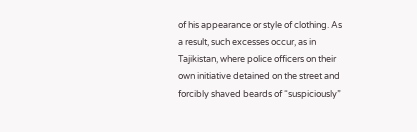of his appearance or style of clothing. As a result, such excesses occur, as in Tajikistan, where police officers on their own initiative detained on the street and forcibly shaved beards of “suspiciously”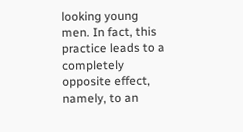looking young men. In fact, this practice leads to a completely opposite effect, namely, to an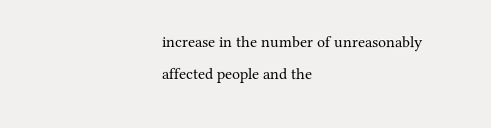increase in the number of unreasonably affected people and the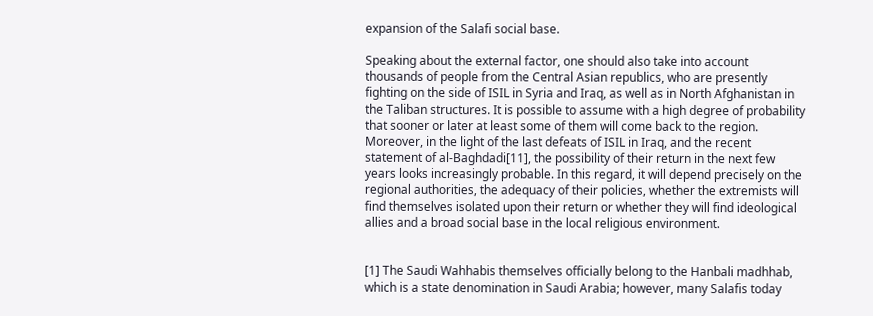expansion of the Salafi social base.

Speaking about the external factor, one should also take into account thousands of people from the Central Asian republics, who are presently fighting on the side of ISIL in Syria and Iraq, as well as in North Afghanistan in the Taliban structures. It is possible to assume with a high degree of probability that sooner or later at least some of them will come back to the region. Moreover, in the light of the last defeats of ISIL in Iraq, and the recent statement of al-Baghdadi[11], the possibility of their return in the next few years looks increasingly probable. In this regard, it will depend precisely on the regional authorities, the adequacy of their policies, whether the extremists will find themselves isolated upon their return or whether they will find ideological allies and a broad social base in the local religious environment.


[1] The Saudi Wahhabis themselves officially belong to the Hanbali madhhab, which is a state denomination in Saudi Arabia; however, many Salafis today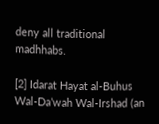deny all traditional madhhabs.

[2] Idarat Hayat al-Buhus Wal-Da’wah Wal-Irshad (an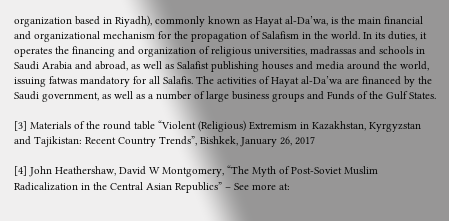organization based in Riyadh), commonly known as Hayat al-Da’wa, is the main financial and organizational mechanism for the propagation of Salafism in the world. In its duties, it operates the financing and organization of religious universities, madrassas and schools in Saudi Arabia and abroad, as well as Salafist publishing houses and media around the world, issuing fatwas mandatory for all Salafis. The activities of Hayat al-Da’wa are financed by the Saudi government, as well as a number of large business groups and Funds of the Gulf States.

[3] Materials of the round table “Violent (Religious) Extremism in Kazakhstan, Kyrgyzstan and Tajikistan: Recent Country Trends”, Bishkek, January 26, 2017

[4] John Heathershaw, David W Montgomery, “The Myth of Post-Soviet Muslim Radicalization in the Central Asian Republics” – See more at: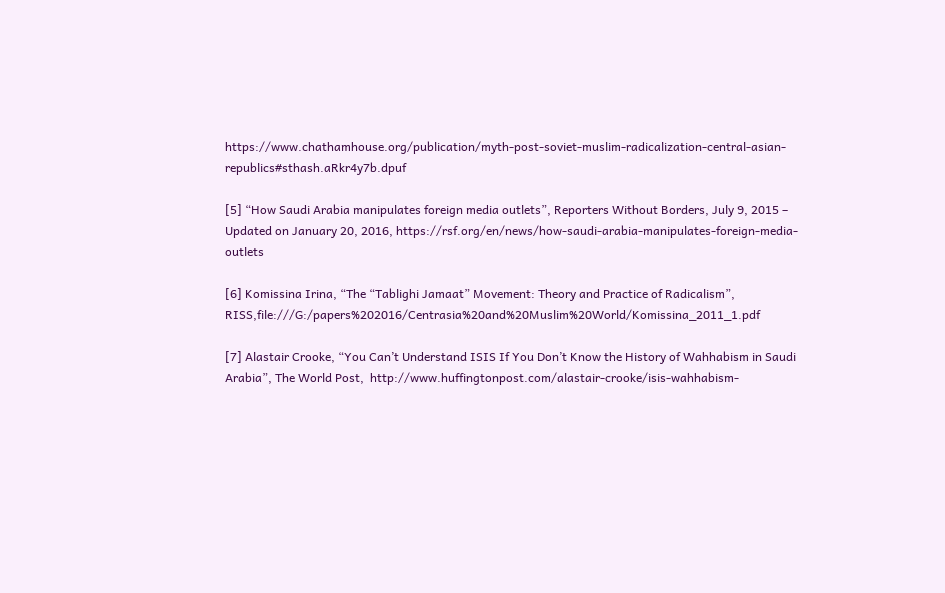https://www.chathamhouse.org/publication/myth-post-soviet-muslim-radicalization-central-asian-republics#sthash.aRkr4y7b.dpuf

[5] “How Saudi Arabia manipulates foreign media outlets”, Reporters Without Borders, July 9, 2015 – Updated on January 20, 2016, https://rsf.org/en/news/how-saudi-arabia-manipulates-foreign-media-outlets

[6] Komissina Irina, “The “Tablighi Jamaat” Movement: Theory and Practice of Radicalism”, RISS,file:///G:/papers%202016/Centrasia%20and%20Muslim%20World/Komissina_2011_1.pdf

[7] Alastair Crooke, “You Can’t Understand ISIS If You Don’t Know the History of Wahhabism in Saudi Arabia”, The World Post,  http://www.huffingtonpost.com/alastair-crooke/isis-wahhabism-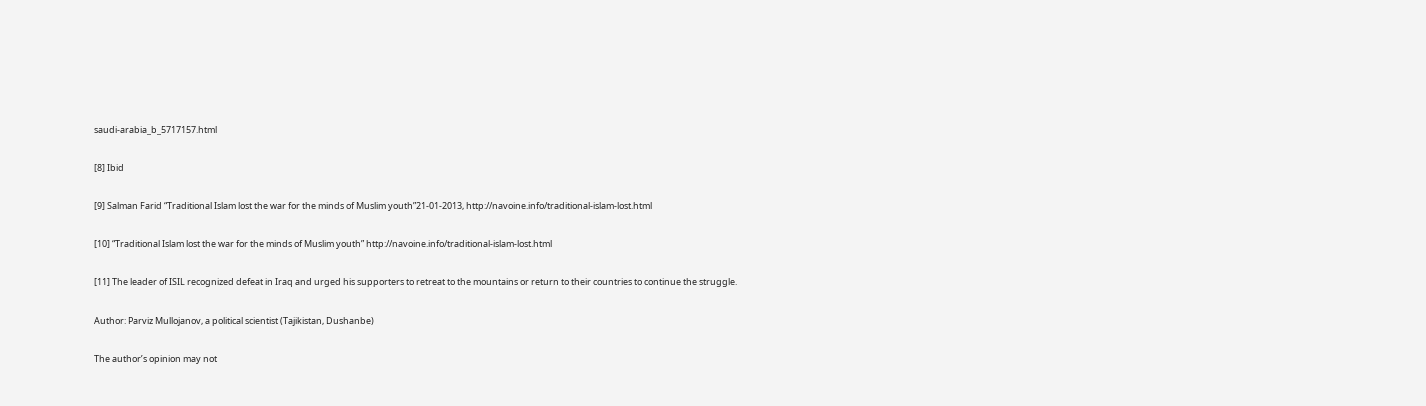saudi-arabia_b_5717157.html

[8] Ibid

[9] Salman Farid “Traditional Islam lost the war for the minds of Muslim youth”21-01-2013, http://navoine.info/traditional-islam-lost.html

[10] “Traditional Islam lost the war for the minds of Muslim youth” http://navoine.info/traditional-islam-lost.html

[11] The leader of ISIL recognized defeat in Iraq and urged his supporters to retreat to the mountains or return to their countries to continue the struggle.

Author: Parviz Mullojanov, a political scientist (Tajikistan, Dushanbe)

The author’s opinion may not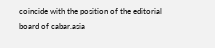coincide with the position of the editorial board of cabar.asia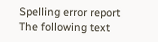Spelling error report
The following text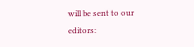will be sent to our editors: